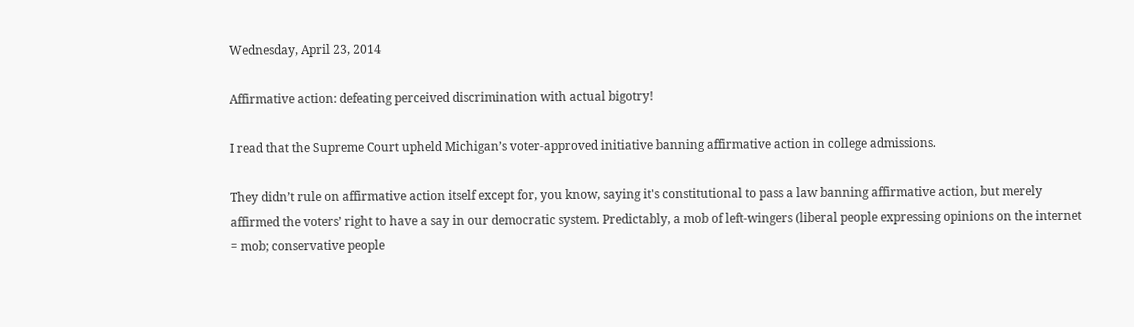Wednesday, April 23, 2014

Affirmative action: defeating perceived discrimination with actual bigotry!

I read that the Supreme Court upheld Michigan’s voter-approved initiative banning affirmative action in college admissions.

They didn’t rule on affirmative action itself except for, you know, saying it's constitutional to pass a law banning affirmative action, but merely affirmed the voters’ right to have a say in our democratic system. Predictably, a mob of left-wingers (liberal people expressing opinions on the internet = mob; conservative people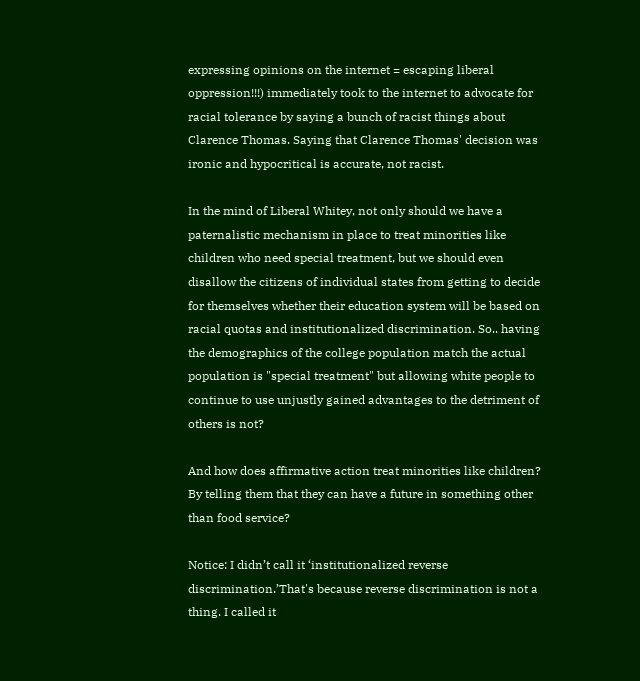expressing opinions on the internet = escaping liberal oppression!!!) immediately took to the internet to advocate for racial tolerance by saying a bunch of racist things about Clarence Thomas. Saying that Clarence Thomas' decision was ironic and hypocritical is accurate, not racist.

In the mind of Liberal Whitey, not only should we have a paternalistic mechanism in place to treat minorities like children who need special treatment, but we should even disallow the citizens of individual states from getting to decide for themselves whether their education system will be based on racial quotas and institutionalized discrimination. So.. having the demographics of the college population match the actual population is "special treatment" but allowing white people to continue to use unjustly gained advantages to the detriment of others is not?

And how does affirmative action treat minorities like children? By telling them that they can have a future in something other than food service?

Notice: I didn’t call it ‘institutionalized reverse discrimination.’That's because reverse discrimination is not a thing. I called it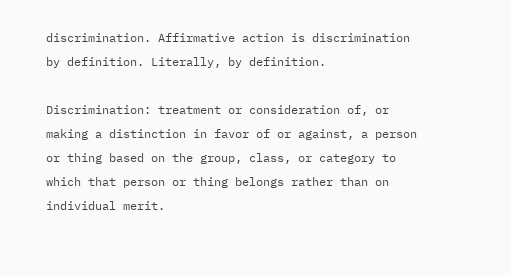discrimination. Affirmative action is discrimination by definition. Literally, by definition.

Discrimination: treatment or consideration of, or making a distinction in favor of or against, a person or thing based on the group, class, or category to which that person or thing belongs rather than on individual merit.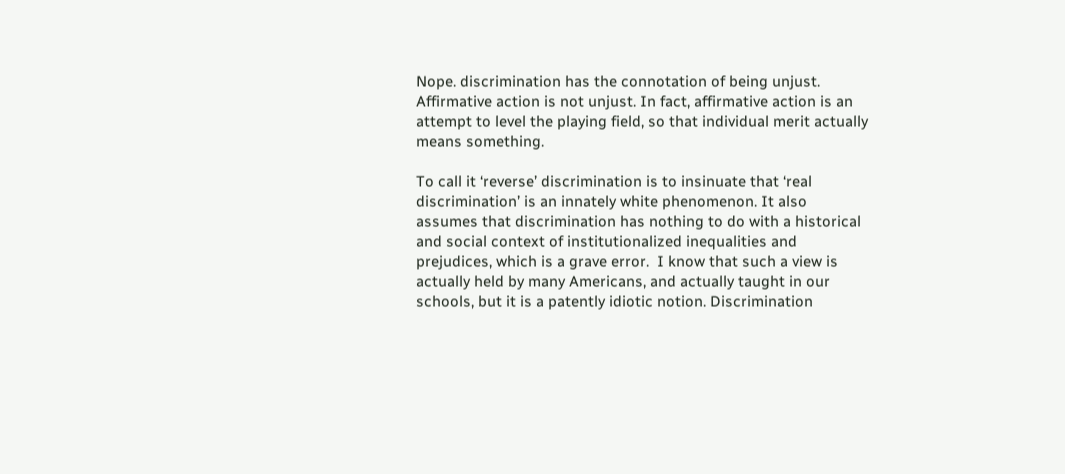Nope. discrimination has the connotation of being unjust. Affirmative action is not unjust. In fact, affirmative action is an attempt to level the playing field, so that individual merit actually means something.

To call it ‘reverse’ discrimination is to insinuate that ‘real discrimination’ is an innately white phenomenon. It also assumes that discrimination has nothing to do with a historical and social context of institutionalized inequalities and prejudices, which is a grave error.  I know that such a view is actually held by many Americans, and actually taught in our schools, but it is a patently idiotic notion. Discrimination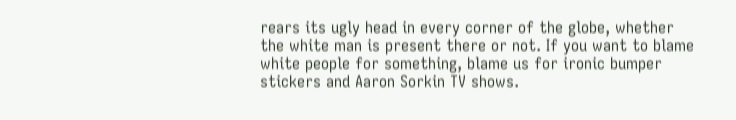rears its ugly head in every corner of the globe, whether the white man is present there or not. If you want to blame white people for something, blame us for ironic bumper stickers and Aaron Sorkin TV shows.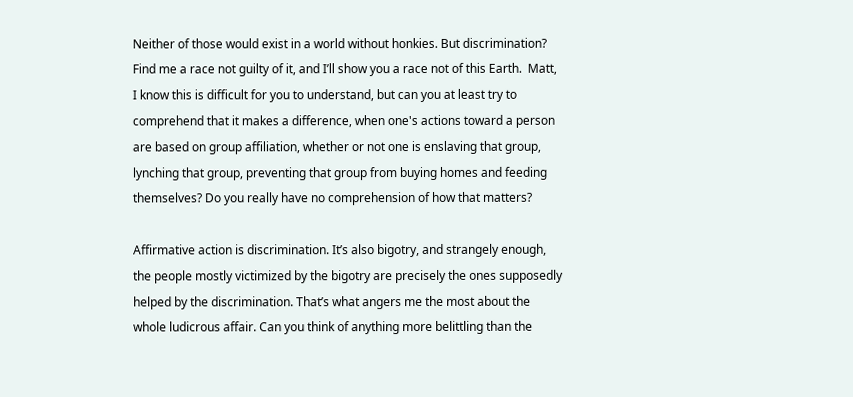Neither of those would exist in a world without honkies. But discrimination? Find me a race not guilty of it, and I’ll show you a race not of this Earth.  Matt, I know this is difficult for you to understand, but can you at least try to comprehend that it makes a difference, when one's actions toward a person are based on group affiliation, whether or not one is enslaving that group, lynching that group, preventing that group from buying homes and feeding themselves? Do you really have no comprehension of how that matters?

Affirmative action is discrimination. It’s also bigotry, and strangely enough, the people mostly victimized by the bigotry are precisely the ones supposedly helped by the discrimination. That’s what angers me the most about the whole ludicrous affair. Can you think of anything more belittling than the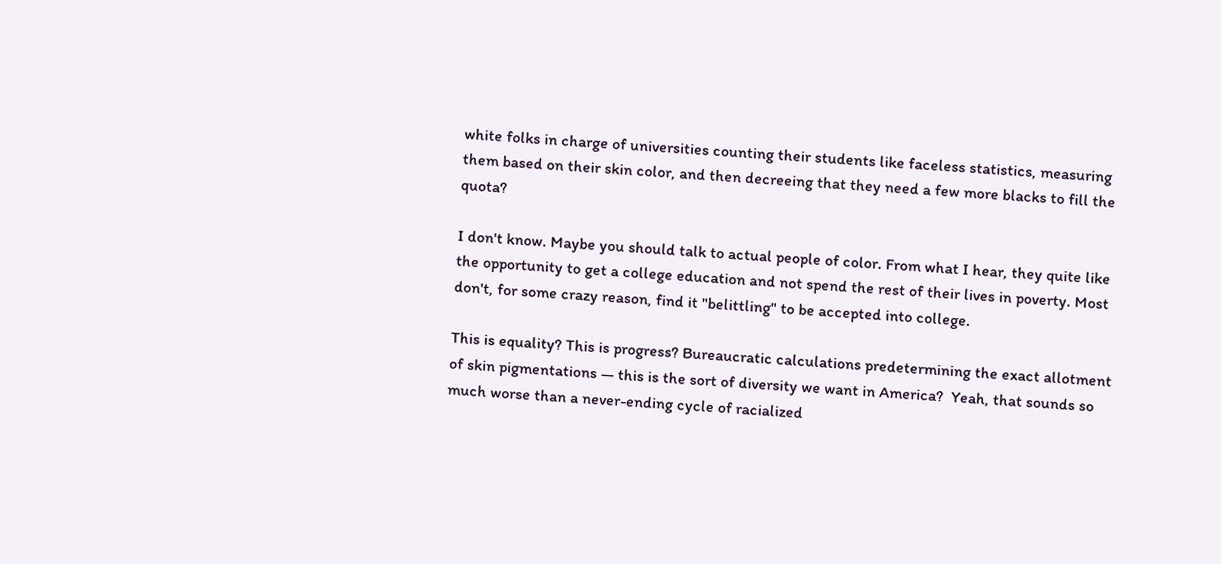white folks in charge of universities counting their students like faceless statistics, measuring them based on their skin color, and then decreeing that they need a few more blacks to fill the quota?

I don't know. Maybe you should talk to actual people of color. From what I hear, they quite like the opportunity to get a college education and not spend the rest of their lives in poverty. Most don't, for some crazy reason, find it "belittling" to be accepted into college.

This is equality? This is progress? Bureaucratic calculations predetermining the exact allotment of skin pigmentations — this is the sort of diversity we want in America?  Yeah, that sounds so much worse than a never-ending cycle of racialized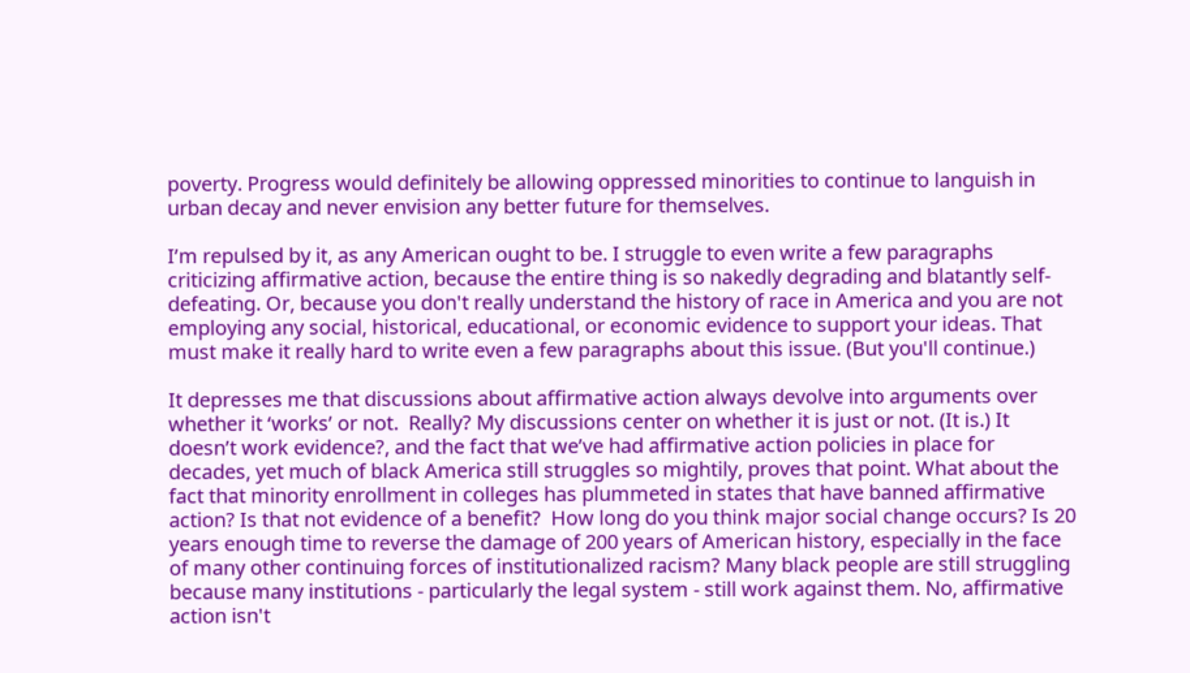poverty. Progress would definitely be allowing oppressed minorities to continue to languish in urban decay and never envision any better future for themselves.

I’m repulsed by it, as any American ought to be. I struggle to even write a few paragraphs criticizing affirmative action, because the entire thing is so nakedly degrading and blatantly self-defeating. Or, because you don't really understand the history of race in America and you are not employing any social, historical, educational, or economic evidence to support your ideas. That must make it really hard to write even a few paragraphs about this issue. (But you'll continue.)

It depresses me that discussions about affirmative action always devolve into arguments over whether it ‘works’ or not.  Really? My discussions center on whether it is just or not. (It is.) It doesn’t work evidence?, and the fact that we’ve had affirmative action policies in place for decades, yet much of black America still struggles so mightily, proves that point. What about the fact that minority enrollment in colleges has plummeted in states that have banned affirmative action? Is that not evidence of a benefit?  How long do you think major social change occurs? Is 20 years enough time to reverse the damage of 200 years of American history, especially in the face of many other continuing forces of institutionalized racism? Many black people are still struggling because many institutions - particularly the legal system - still work against them. No, affirmative action isn't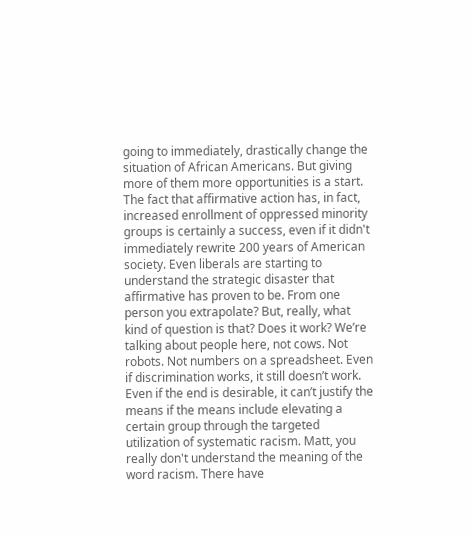going to immediately, drastically change the situation of African Americans. But giving more of them more opportunities is a start. The fact that affirmative action has, in fact, increased enrollment of oppressed minority groups is certainly a success, even if it didn't immediately rewrite 200 years of American society. Even liberals are starting to understand the strategic disaster that affirmative has proven to be. From one person you extrapolate? But, really, what kind of question is that? Does it work? We’re talking about people here, not cows. Not robots. Not numbers on a spreadsheet. Even if discrimination works, it still doesn’t work. Even if the end is desirable, it can’t justify the means if the means include elevating a certain group through the targeted utilization of systematic racism. Matt, you really don't understand the meaning of the word racism. There have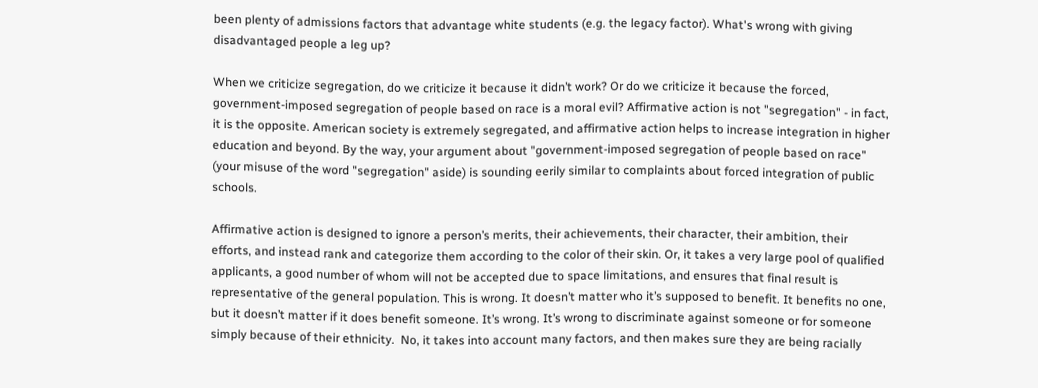been plenty of admissions factors that advantage white students (e.g. the legacy factor). What's wrong with giving disadvantaged people a leg up?

When we criticize segregation, do we criticize it because it didn’t work? Or do we criticize it because the forced, government-imposed segregation of people based on race is a moral evil? Affirmative action is not "segregation" - in fact, it is the opposite. American society is extremely segregated, and affirmative action helps to increase integration in higher education and beyond. By the way, your argument about "government-imposed segregation of people based on race" (your misuse of the word "segregation" aside) is sounding eerily similar to complaints about forced integration of public schools.

Affirmative action is designed to ignore a person’s merits, their achievements, their character, their ambition, their efforts, and instead rank and categorize them according to the color of their skin. Or, it takes a very large pool of qualified applicants, a good number of whom will not be accepted due to space limitations, and ensures that final result is representative of the general population. This is wrong. It doesn’t matter who it’s supposed to benefit. It benefits no one, but it doesn’t matter if it does benefit someone. It’s wrong. It’s wrong to discriminate against someone or for someone simply because of their ethnicity.  No, it takes into account many factors, and then makes sure they are being racially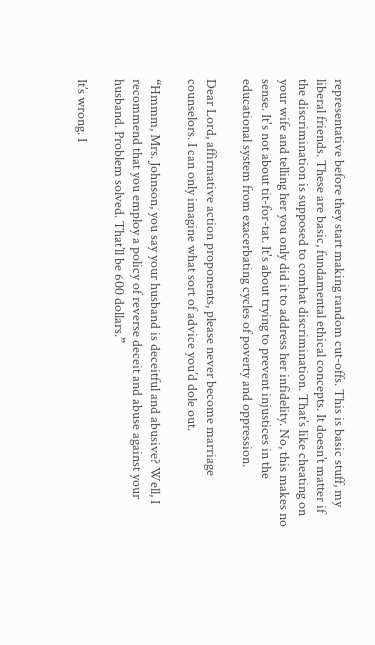representative before they start making random cut-offs. This is basic stuff, my liberal friends. These are basic, fundamental ethical concepts. It doesn’t matter if the discrimination is supposed to combat discrimination. That’s like cheating on your wife and telling her you only did it to address her infidelity. No, this makes no sense. It's not about tit-for-tat. It's about trying to prevent injustices in the educational system from exacerbating cycles of poverty and oppression.

Dear Lord, affirmative action proponents, please never become marriage counselors. I can only imagine what sort of advice you’d dole out.

“Hmmm, Mrs. Johnson, you say your husband is deceitful and abusive? Well, I recommend that you employ a policy of reverse deceit and abuse against your husband. Problem solved. That’ll be 600 dollars.”

It’s wrong. I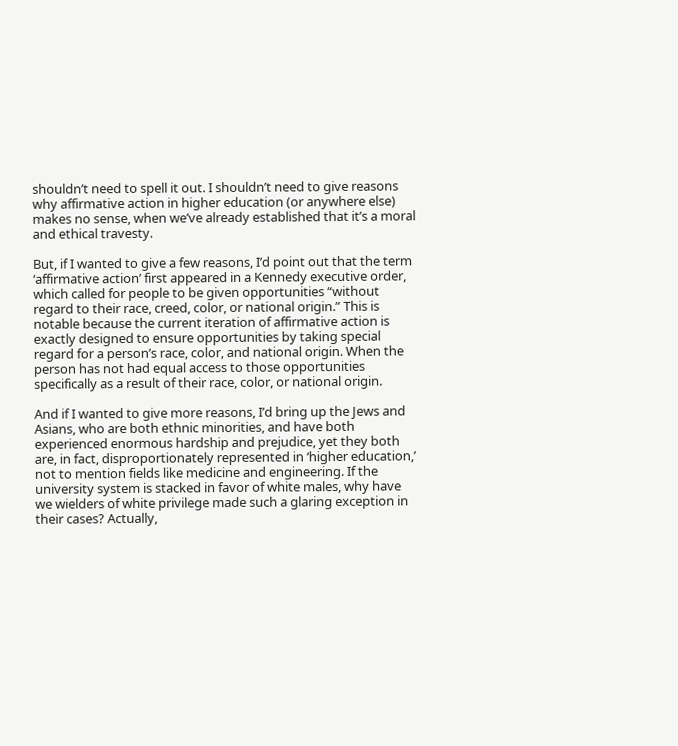shouldn’t need to spell it out. I shouldn’t need to give reasons why affirmative action in higher education (or anywhere else) makes no sense, when we’ve already established that it’s a moral and ethical travesty.

But, if I wanted to give a few reasons, I’d point out that the term ‘affirmative action’ first appeared in a Kennedy executive order, which called for people to be given opportunities “without regard to their race, creed, color, or national origin.” This is notable because the current iteration of affirmative action is exactly designed to ensure opportunities by taking special regard for a person’s race, color, and national origin. When the person has not had equal access to those opportunities specifically as a result of their race, color, or national origin.

And if I wanted to give more reasons, I’d bring up the Jews and Asians, who are both ethnic minorities, and have both experienced enormous hardship and prejudice, yet they both are, in fact, disproportionately represented in ‘higher education,’ not to mention fields like medicine and engineering. If the university system is stacked in favor of white males, why have we wielders of white privilege made such a glaring exception in their cases? Actually,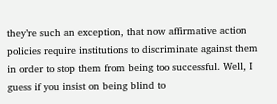they’re such an exception, that now affirmative action policies require institutions to discriminate against them in order to stop them from being too successful. Well, I guess if you insist on being blind to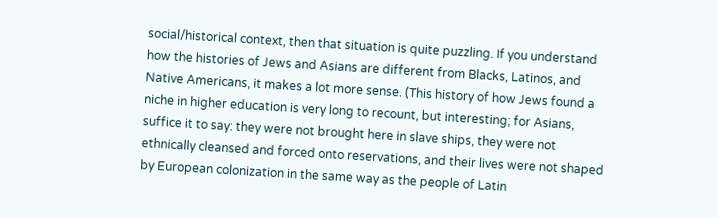social/historical context, then that situation is quite puzzling. If you understand how the histories of Jews and Asians are different from Blacks, Latinos, and Native Americans, it makes a lot more sense. (This history of how Jews found a niche in higher education is very long to recount, but interesting; for Asians, suffice it to say: they were not brought here in slave ships, they were not ethnically cleansed and forced onto reservations, and their lives were not shaped by European colonization in the same way as the people of Latin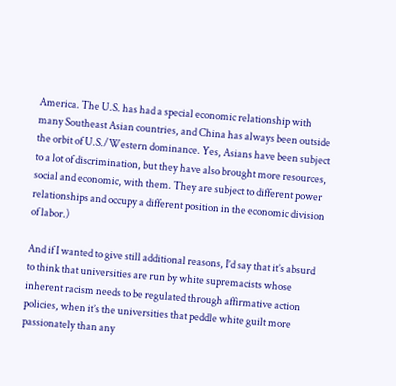America. The U.S. has had a special economic relationship with many Southeast Asian countries, and China has always been outside the orbit of U.S./Western dominance. Yes, Asians have been subject to a lot of discrimination, but they have also brought more resources, social and economic, with them. They are subject to different power relationships and occupy a different position in the economic division of labor.)

And if I wanted to give still additional reasons, I’d say that it’s absurd to think that universities are run by white supremacists whose inherent racism needs to be regulated through affirmative action policies, when it’s the universities that peddle white guilt more passionately than any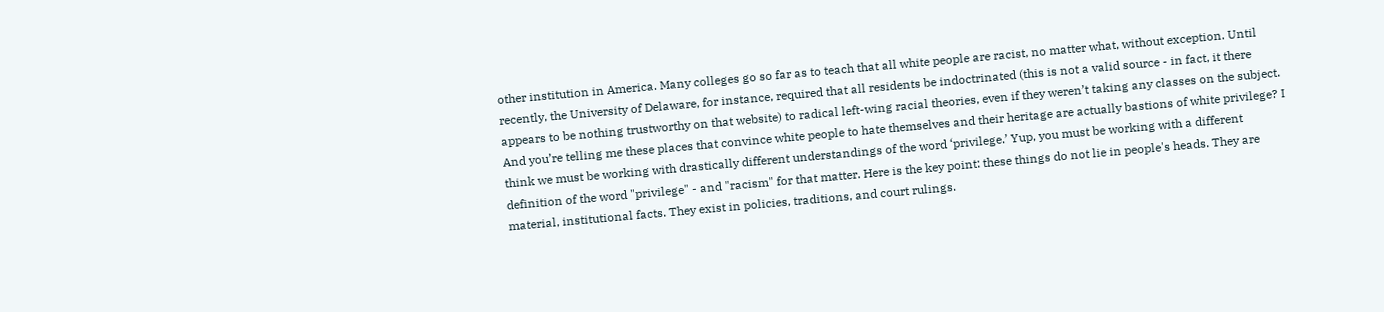other institution in America. Many colleges go so far as to teach that all white people are racist, no matter what, without exception. Until recently, the University of Delaware, for instance, required that all residents be indoctrinated (this is not a valid source - in fact, it there appears to be nothing trustworthy on that website) to radical left-wing racial theories, even if they weren’t taking any classes on the subject. And you’re telling me these places that convince white people to hate themselves and their heritage are actually bastions of white privilege? I think we must be working with drastically different understandings of the word ‘privilege.’ Yup, you must be working with a different definition of the word "privilege" - and "racism" for that matter. Here is the key point: these things do not lie in people's heads. They are material, institutional facts. They exist in policies, traditions, and court rulings.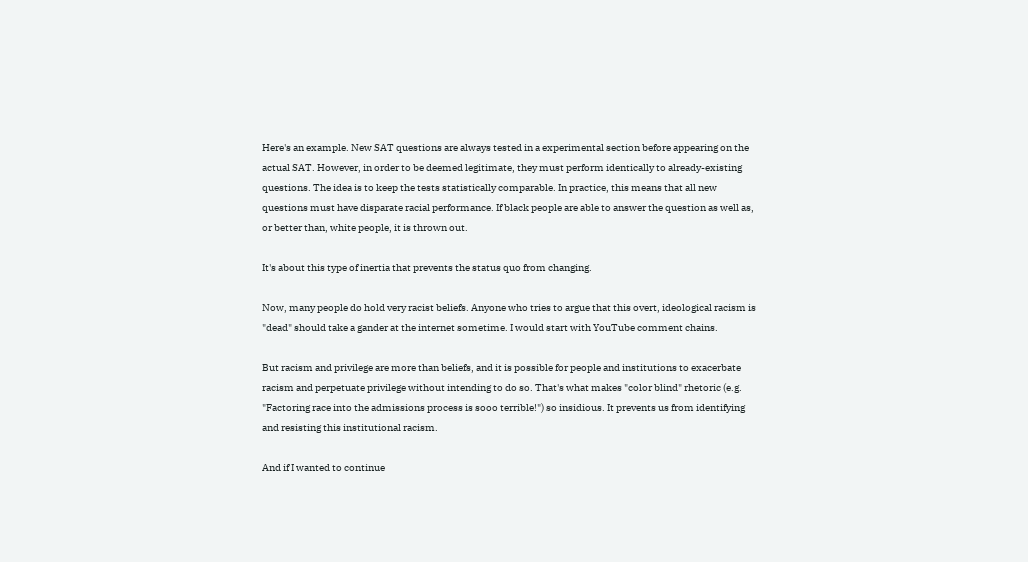Here's an example. New SAT questions are always tested in a experimental section before appearing on the actual SAT. However, in order to be deemed legitimate, they must perform identically to already-existing questions. The idea is to keep the tests statistically comparable. In practice, this means that all new questions must have disparate racial performance. If black people are able to answer the question as well as, or better than, white people, it is thrown out.

It's about this type of inertia that prevents the status quo from changing.

Now, many people do hold very racist beliefs. Anyone who tries to argue that this overt, ideological racism is "dead" should take a gander at the internet sometime. I would start with YouTube comment chains.

But racism and privilege are more than beliefs, and it is possible for people and institutions to exacerbate racism and perpetuate privilege without intending to do so. That's what makes "color blind" rhetoric (e.g. "Factoring race into the admissions process is sooo terrible!") so insidious. It prevents us from identifying and resisting this institutional racism.

And if I wanted to continue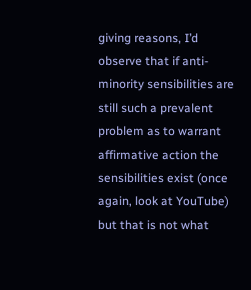giving reasons, I’d observe that if anti-minority sensibilities are still such a prevalent problem as to warrant affirmative action the sensibilities exist (once again, look at YouTube) but that is not what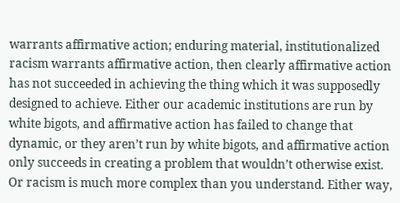warrants affirmative action; enduring material, institutionalized racism warrants affirmative action, then clearly affirmative action has not succeeded in achieving the thing which it was supposedly designed to achieve. Either our academic institutions are run by white bigots, and affirmative action has failed to change that dynamic, or they aren’t run by white bigots, and affirmative action only succeeds in creating a problem that wouldn’t otherwise exist. Or racism is much more complex than you understand. Either way,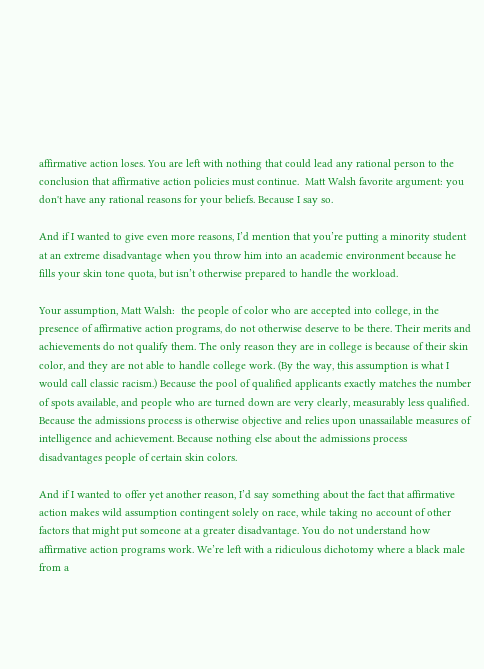affirmative action loses. You are left with nothing that could lead any rational person to the conclusion that affirmative action policies must continue.  Matt Walsh favorite argument: you don't have any rational reasons for your beliefs. Because I say so.

And if I wanted to give even more reasons, I’d mention that you’re putting a minority student at an extreme disadvantage when you throw him into an academic environment because he fills your skin tone quota, but isn’t otherwise prepared to handle the workload.

Your assumption, Matt Walsh:  the people of color who are accepted into college, in the presence of affirmative action programs, do not otherwise deserve to be there. Their merits and achievements do not qualify them. The only reason they are in college is because of their skin color, and they are not able to handle college work. (By the way, this assumption is what I would call classic racism.) Because the pool of qualified applicants exactly matches the number of spots available, and people who are turned down are very clearly, measurably less qualified. Because the admissions process is otherwise objective and relies upon unassailable measures of intelligence and achievement. Because nothing else about the admissions process disadvantages people of certain skin colors.

And if I wanted to offer yet another reason, I’d say something about the fact that affirmative action makes wild assumption contingent solely on race, while taking no account of other factors that might put someone at a greater disadvantage. You do not understand how affirmative action programs work. We’re left with a ridiculous dichotomy where a black male from a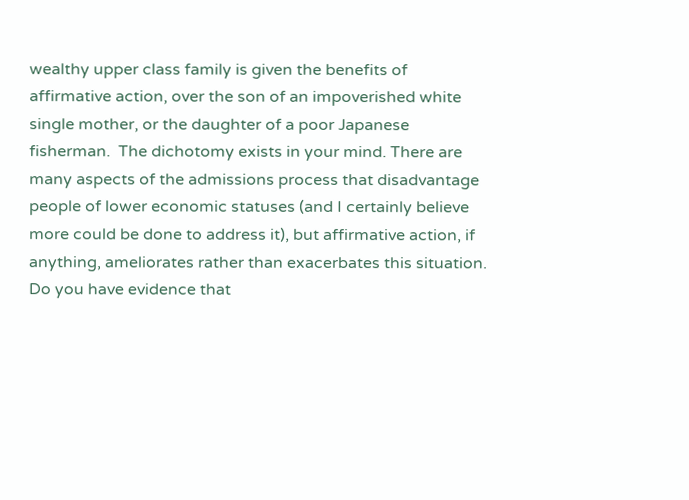wealthy upper class family is given the benefits of affirmative action, over the son of an impoverished white single mother, or the daughter of a poor Japanese fisherman.  The dichotomy exists in your mind. There are many aspects of the admissions process that disadvantage people of lower economic statuses (and I certainly believe more could be done to address it), but affirmative action, if anything, ameliorates rather than exacerbates this situation. Do you have evidence that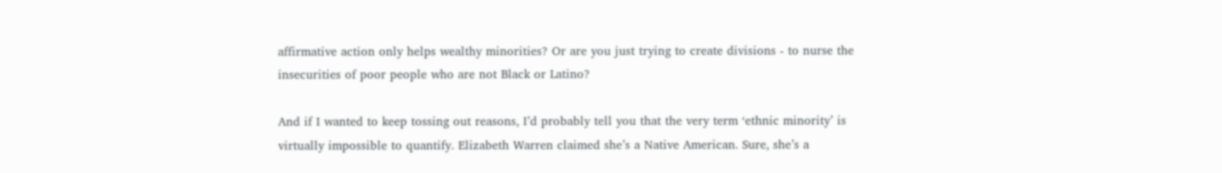affirmative action only helps wealthy minorities? Or are you just trying to create divisions - to nurse the insecurities of poor people who are not Black or Latino?

And if I wanted to keep tossing out reasons, I’d probably tell you that the very term ‘ethnic minority’ is virtually impossible to quantify. Elizabeth Warren claimed she’s a Native American. Sure, she’s a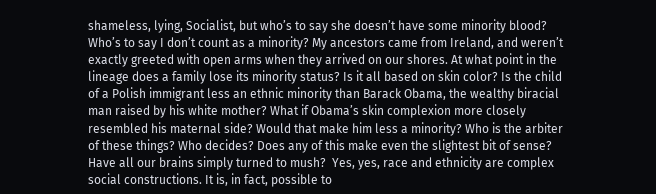shameless, lying, Socialist, but who’s to say she doesn’t have some minority blood? Who’s to say I don’t count as a minority? My ancestors came from Ireland, and weren’t exactly greeted with open arms when they arrived on our shores. At what point in the lineage does a family lose its minority status? Is it all based on skin color? Is the child of a Polish immigrant less an ethnic minority than Barack Obama, the wealthy biracial man raised by his white mother? What if Obama’s skin complexion more closely resembled his maternal side? Would that make him less a minority? Who is the arbiter of these things? Who decides? Does any of this make even the slightest bit of sense? Have all our brains simply turned to mush?  Yes, yes, race and ethnicity are complex social constructions. It is, in fact, possible to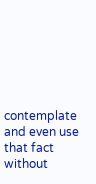contemplate and even use that fact without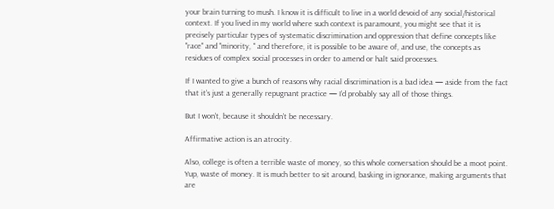your brain turning to mush. I know it is difficult to live in a world devoid of any social/historical context. If you lived in my world where such context is paramount, you might see that it is precisely particular types of systematic discrimination and oppression that define concepts like "race" and "minority, " and therefore, it is possible to be aware of, and use, the concepts as residues of complex social processes in order to amend or halt said processes.

If I wanted to give a bunch of reasons why racial discrimination is a bad idea — aside from the fact that it’s just a generally repugnant practice — I’d probably say all of those things.

But I won’t, because it shouldn’t be necessary.

Affirmative action is an atrocity.

Also, college is often a terrible waste of money, so this whole conversation should be a moot point.  Yup, waste of money. It is much better to sit around, basking in ignorance, making arguments that are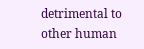detrimental to other human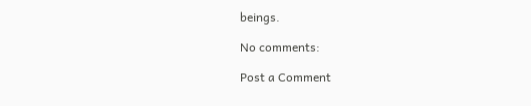beings.

No comments:

Post a Comment